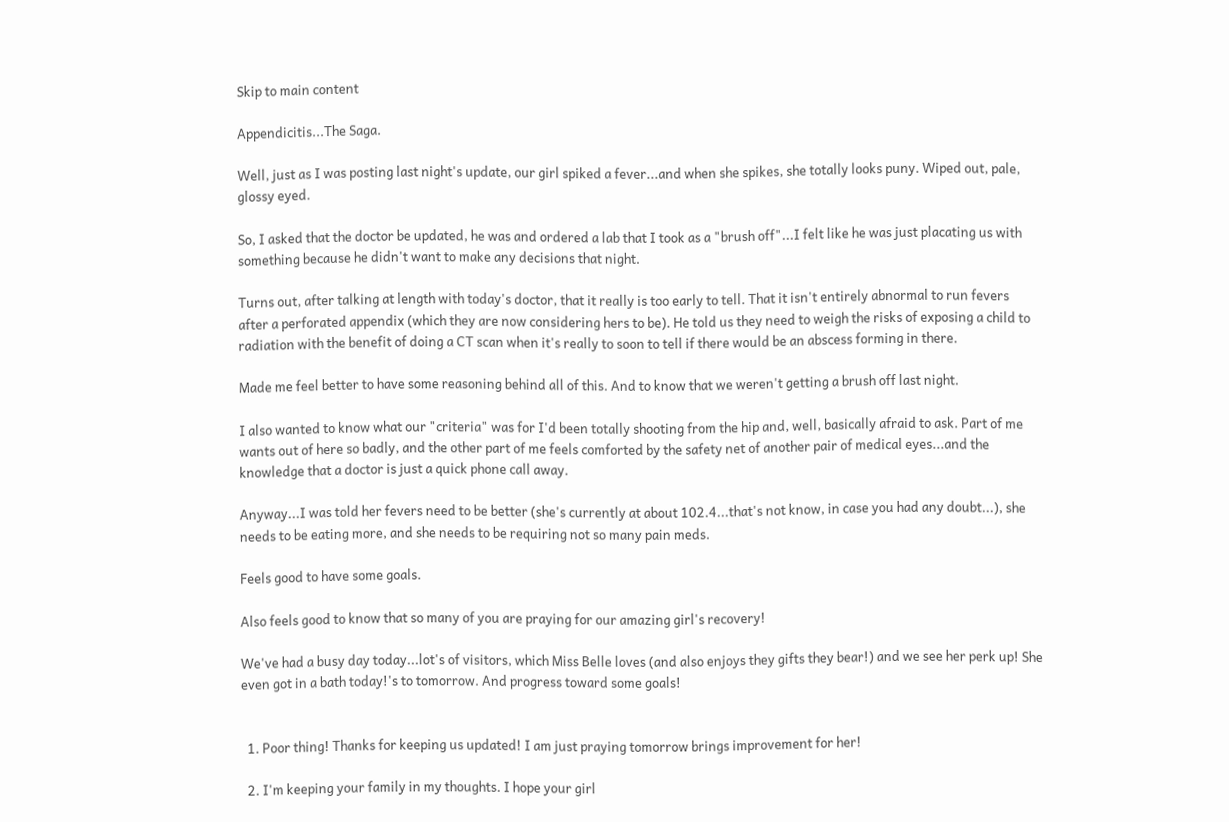Skip to main content

Appendicitis...The Saga.

Well, just as I was posting last night's update, our girl spiked a fever...and when she spikes, she totally looks puny. Wiped out, pale, glossy eyed.

So, I asked that the doctor be updated, he was and ordered a lab that I took as a "brush off"...I felt like he was just placating us with something because he didn't want to make any decisions that night.

Turns out, after talking at length with today's doctor, that it really is too early to tell. That it isn't entirely abnormal to run fevers after a perforated appendix (which they are now considering hers to be). He told us they need to weigh the risks of exposing a child to radiation with the benefit of doing a CT scan when it's really to soon to tell if there would be an abscess forming in there.

Made me feel better to have some reasoning behind all of this. And to know that we weren't getting a brush off last night.

I also wanted to know what our "criteria" was for I'd been totally shooting from the hip and, well, basically afraid to ask. Part of me wants out of here so badly, and the other part of me feels comforted by the safety net of another pair of medical eyes...and the knowledge that a doctor is just a quick phone call away.

Anyway...I was told her fevers need to be better (she's currently at about 102.4...that's not know, in case you had any doubt...), she needs to be eating more, and she needs to be requiring not so many pain meds.

Feels good to have some goals.

Also feels good to know that so many of you are praying for our amazing girl's recovery!

We've had a busy day today...lot's of visitors, which Miss Belle loves (and also enjoys they gifts they bear!) and we see her perk up! She even got in a bath today!'s to tomorrow. And progress toward some goals!


  1. Poor thing! Thanks for keeping us updated! I am just praying tomorrow brings improvement for her!

  2. I'm keeping your family in my thoughts. I hope your girl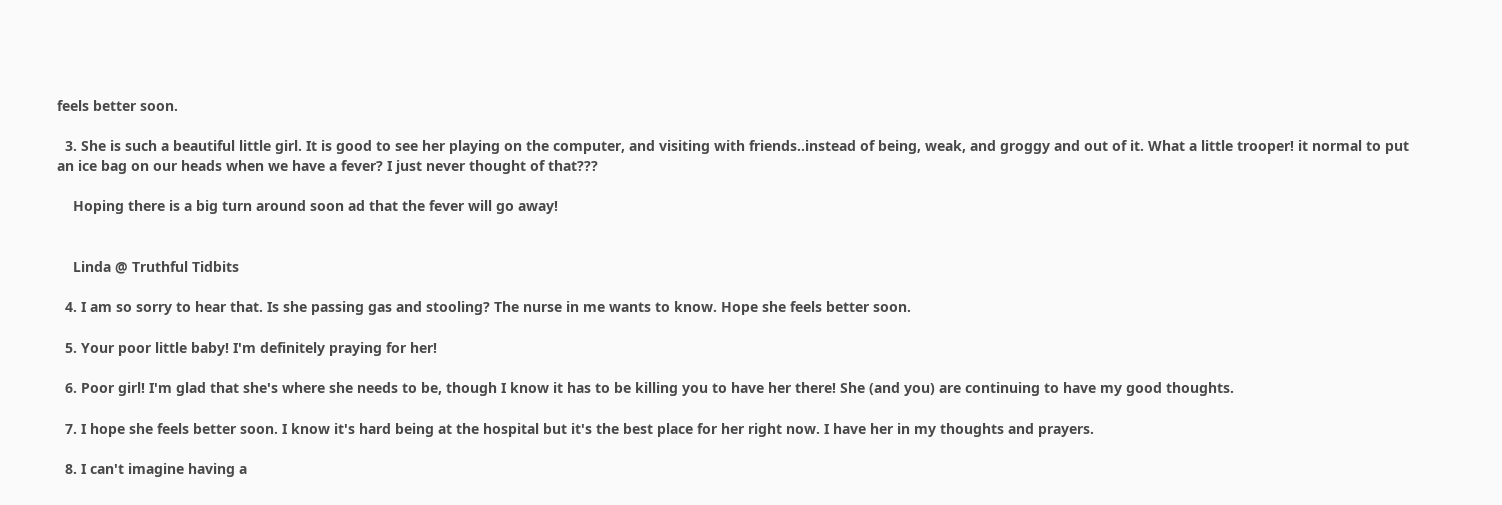feels better soon.

  3. She is such a beautiful little girl. It is good to see her playing on the computer, and visiting with friends..instead of being, weak, and groggy and out of it. What a little trooper! it normal to put an ice bag on our heads when we have a fever? I just never thought of that???

    Hoping there is a big turn around soon ad that the fever will go away!


    Linda @ Truthful Tidbits

  4. I am so sorry to hear that. Is she passing gas and stooling? The nurse in me wants to know. Hope she feels better soon.

  5. Your poor little baby! I'm definitely praying for her!

  6. Poor girl! I'm glad that she's where she needs to be, though I know it has to be killing you to have her there! She (and you) are continuing to have my good thoughts.

  7. I hope she feels better soon. I know it's hard being at the hospital but it's the best place for her right now. I have her in my thoughts and prayers.

  8. I can't imagine having a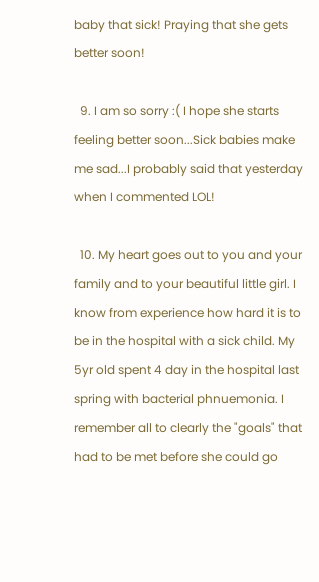baby that sick! Praying that she gets better soon!

  9. I am so sorry :( I hope she starts feeling better soon...Sick babies make me sad...I probably said that yesterday when I commented LOL!

  10. My heart goes out to you and your family and to your beautiful little girl. I know from experience how hard it is to be in the hospital with a sick child. My 5yr old spent 4 day in the hospital last spring with bacterial phnuemonia. I remember all to clearly the "goals" that had to be met before she could go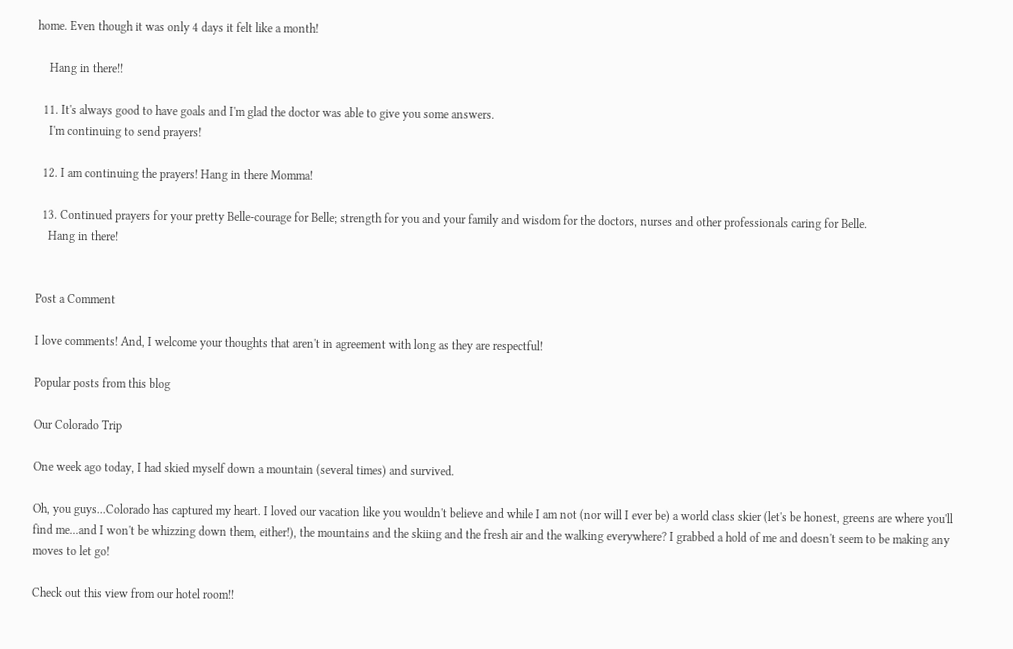home. Even though it was only 4 days it felt like a month!

    Hang in there!!

  11. It's always good to have goals and I'm glad the doctor was able to give you some answers.
    I'm continuing to send prayers!

  12. I am continuing the prayers! Hang in there Momma!

  13. Continued prayers for your pretty Belle-courage for Belle; strength for you and your family and wisdom for the doctors, nurses and other professionals caring for Belle.
    Hang in there!


Post a Comment

I love comments! And, I welcome your thoughts that aren't in agreement with long as they are respectful!

Popular posts from this blog

Our Colorado Trip

One week ago today, I had skied myself down a mountain (several times) and survived.

Oh, you guys...Colorado has captured my heart. I loved our vacation like you wouldn't believe and while I am not (nor will I ever be) a world class skier (let's be honest, greens are where you'll find me...and I won't be whizzing down them, either!), the mountains and the skiing and the fresh air and the walking everywhere? I grabbed a hold of me and doesn't seem to be making any moves to let go!

Check out this view from our hotel room!!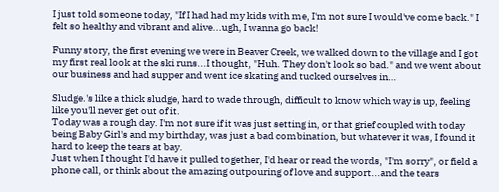I just told someone today, "If I had had my kids with me, I'm not sure I would've come back." I felt so healthy and vibrant and alive...ugh, I wanna go back!

Funny story, the first evening we were in Beaver Creek, we walked down to the village and I got my first real look at the ski runs...I thought, "Huh. They don't look so bad." and we went about our business and had supper and went ice skating and tucked ourselves in…

Sludge.'s like a thick sludge, hard to wade through, difficult to know which way is up, feeling like you'll never get out of it.
Today was a rough day. I'm not sure if it was just setting in, or that grief coupled with today being Baby Girl's and my birthday, was just a bad combination, but whatever it was, I found it hard to keep the tears at bay.
Just when I thought I'd have it pulled together, I'd hear or read the words, "I'm sorry", or field a phone call, or think about the amazing outpouring of love and support...and the tears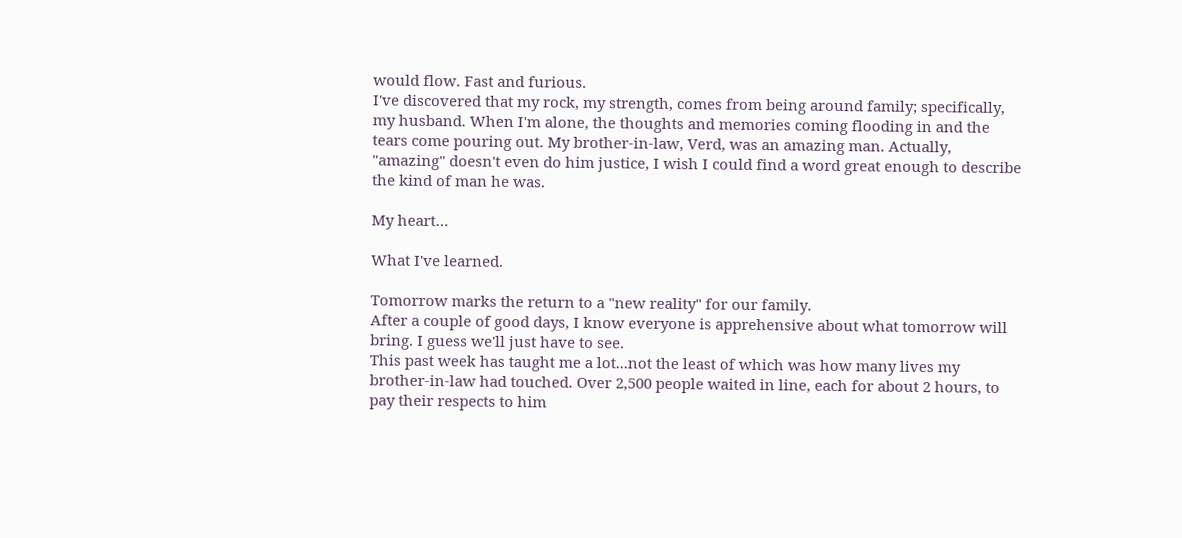would flow. Fast and furious.
I've discovered that my rock, my strength, comes from being around family; specifically, my husband. When I'm alone, the thoughts and memories coming flooding in and the tears come pouring out. My brother-in-law, Verd, was an amazing man. Actually, "amazing" doesn't even do him justice, I wish I could find a word great enough to describe the kind of man he was.

My heart…

What I've learned.

Tomorrow marks the return to a "new reality" for our family.
After a couple of good days, I know everyone is apprehensive about what tomorrow will bring. I guess we'll just have to see.
This past week has taught me a lot...not the least of which was how many lives my brother-in-law had touched. Over 2,500 people waited in line, each for about 2 hours, to pay their respects to him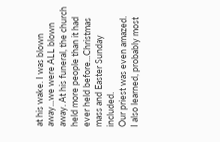at his wake. I was blown away...we were ALL blown away. At his funeral, the church held more people than it had ever held before...Christmas mass and Easter Sunday included.
Our priest was even amazed.
I also learned, probably most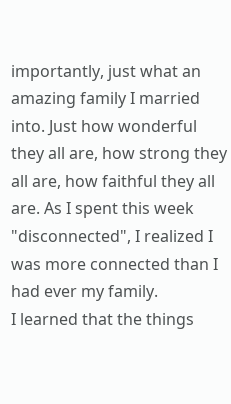importantly, just what an amazing family I married into. Just how wonderful they all are, how strong they all are, how faithful they all are. As I spent this week "disconnected", I realized I was more connected than I had ever my family.
I learned that the things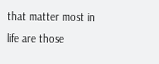that matter most in life are those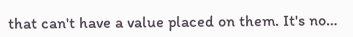that can't have a value placed on them. It's no…